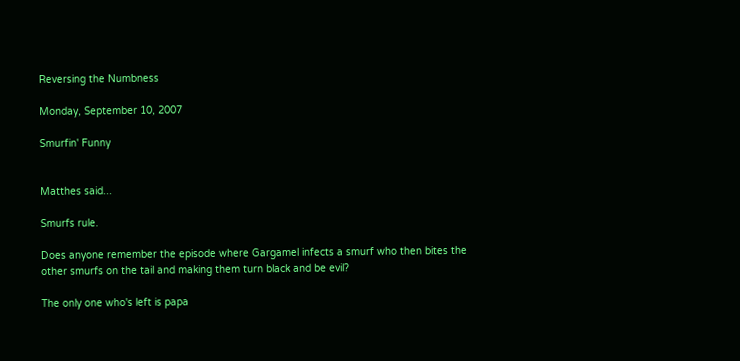Reversing the Numbness

Monday, September 10, 2007

Smurfin' Funny


Matthes said...

Smurfs rule.

Does anyone remember the episode where Gargamel infects a smurf who then bites the other smurfs on the tail and making them turn black and be evil?

The only one who's left is papa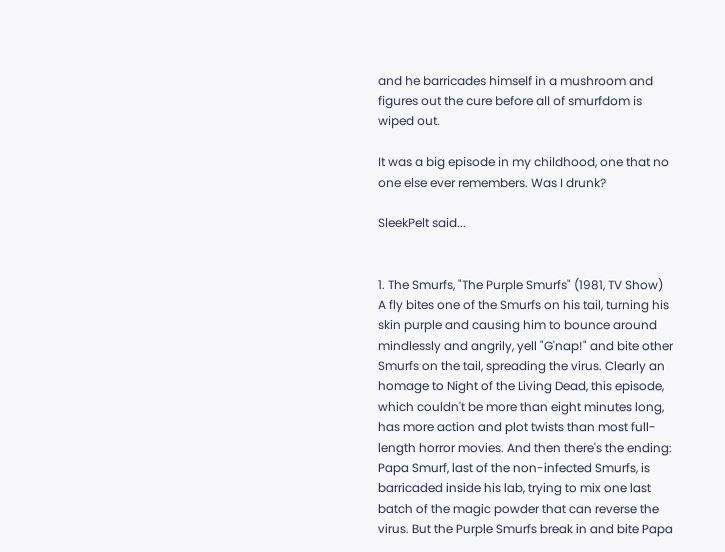and he barricades himself in a mushroom and figures out the cure before all of smurfdom is wiped out.

It was a big episode in my childhood, one that no one else ever remembers. Was I drunk?

SleekPelt said...


1. The Smurfs, "The Purple Smurfs" (1981, TV Show)
A fly bites one of the Smurfs on his tail, turning his skin purple and causing him to bounce around mindlessly and angrily, yell "G'nap!" and bite other Smurfs on the tail, spreading the virus. Clearly an homage to Night of the Living Dead, this episode, which couldn't be more than eight minutes long, has more action and plot twists than most full-length horror movies. And then there's the ending: Papa Smurf, last of the non-infected Smurfs, is barricaded inside his lab, trying to mix one last batch of the magic powder that can reverse the virus. But the Purple Smurfs break in and bite Papa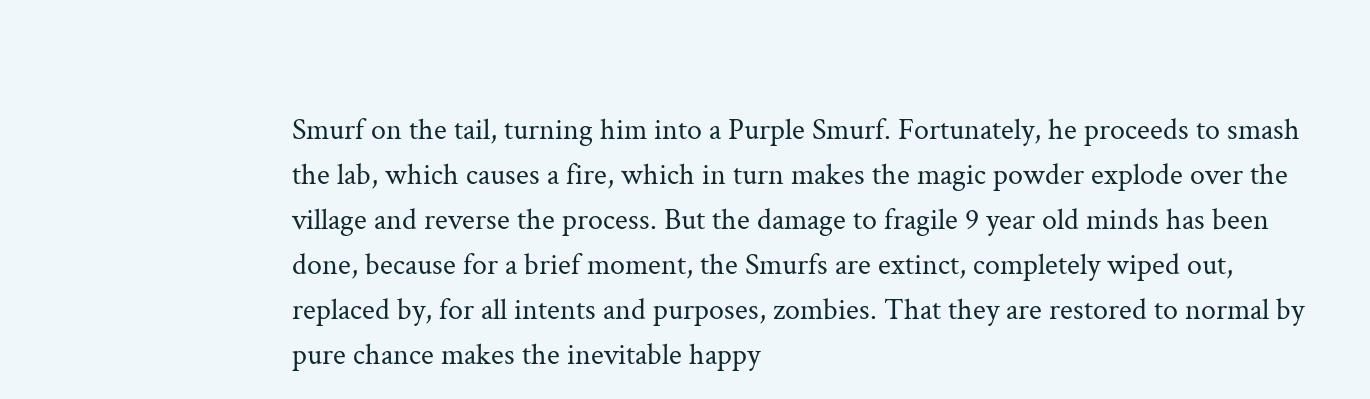Smurf on the tail, turning him into a Purple Smurf. Fortunately, he proceeds to smash the lab, which causes a fire, which in turn makes the magic powder explode over the village and reverse the process. But the damage to fragile 9 year old minds has been done, because for a brief moment, the Smurfs are extinct, completely wiped out, replaced by, for all intents and purposes, zombies. That they are restored to normal by pure chance makes the inevitable happy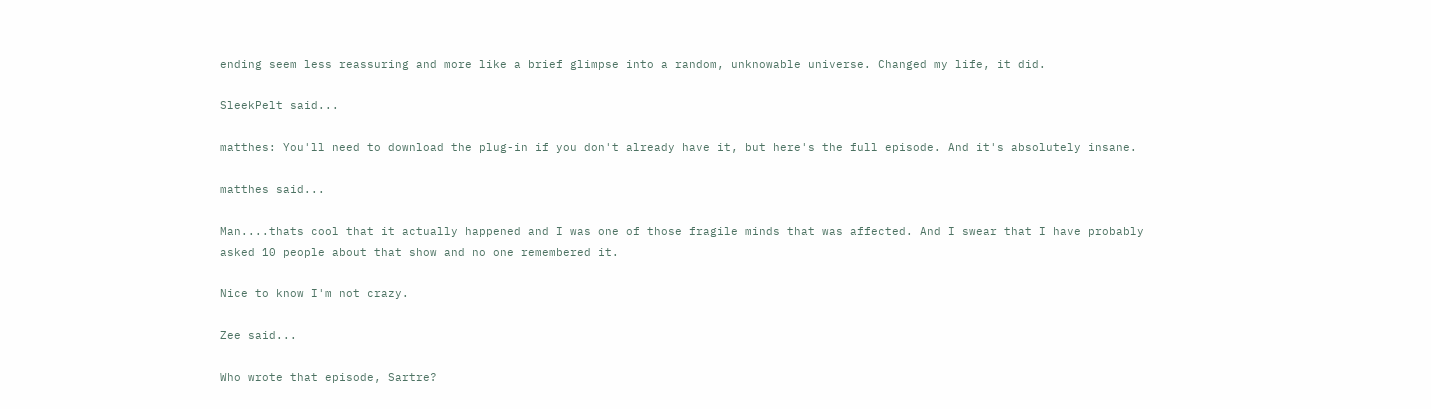ending seem less reassuring and more like a brief glimpse into a random, unknowable universe. Changed my life, it did.

SleekPelt said...

matthes: You'll need to download the plug-in if you don't already have it, but here's the full episode. And it's absolutely insane.

matthes said...

Man....thats cool that it actually happened and I was one of those fragile minds that was affected. And I swear that I have probably asked 10 people about that show and no one remembered it.

Nice to know I'm not crazy.

Zee said...

Who wrote that episode, Sartre?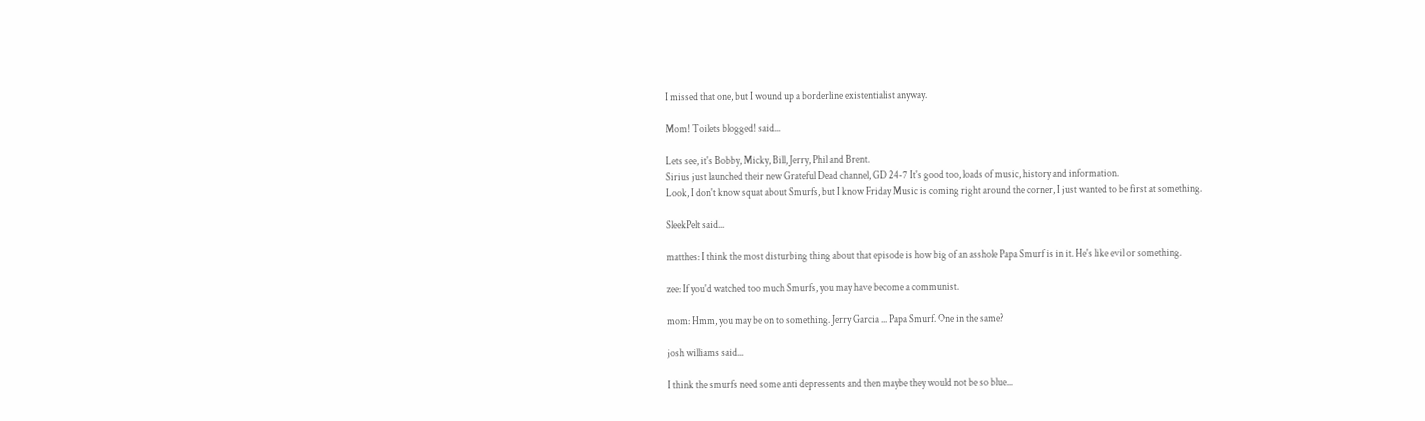I missed that one, but I wound up a borderline existentialist anyway.

Mom! Toilets blogged! said...

Lets see, it's Bobby, Micky, Bill, Jerry, Phil and Brent.
Sirius just launched their new Grateful Dead channel, GD 24-7 It's good too, loads of music, history and information.
Look, I don't know squat about Smurfs, but I know Friday Music is coming right around the corner, I just wanted to be first at something.

SleekPelt said...

matthes: I think the most disturbing thing about that episode is how big of an asshole Papa Smurf is in it. He's like evil or something.

zee: If you'd watched too much Smurfs, you may have become a communist.

mom: Hmm, you may be on to something. Jerry Garcia ... Papa Smurf. One in the same?

josh williams said...

I think the smurfs need some anti depressents and then maybe they would not be so blue...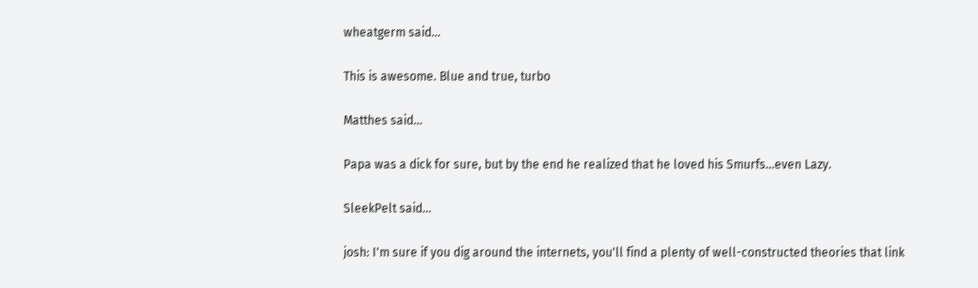wheatgerm said...

This is awesome. Blue and true, turbo

Matthes said...

Papa was a dick for sure, but by the end he realized that he loved his Smurfs...even Lazy.

SleekPelt said...

josh: I'm sure if you dig around the internets, you'll find a plenty of well-constructed theories that link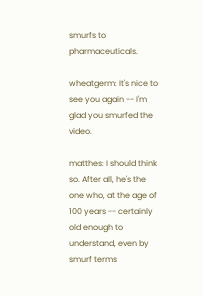smurfs to pharmaceuticals.

wheatgerm: It's nice to see you again -- I'm glad you smurfed the video.

matthes: I should think so. After all, he's the one who, at the age of 100 years -- certainly old enough to understand, even by smurf terms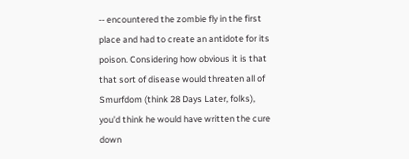-- encountered the zombie fly in the first place and had to create an antidote for its poison. Considering how obvious it is that that sort of disease would threaten all of Smurfdom (think 28 Days Later, folks), you'd think he would have written the cure down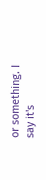or something. I say it's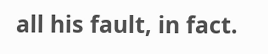all his fault, in fact.